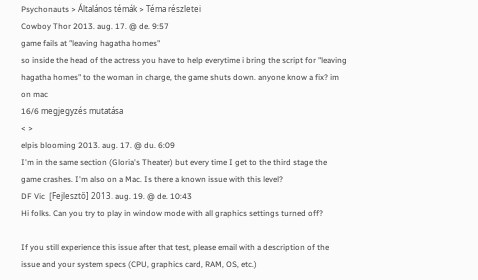Psychonauts > Általános témák > Téma részletei
Cowboy Thor 2013. aug. 17. @ de. 9:57
game fails at "leaving hagatha homes"
so inside the head of the actress you have to help everytime i bring the script for "leaving hagatha homes" to the woman in charge, the game shuts down. anyone know a fix? im on mac
16/6 megjegyzés mutatása
< >
elpis blooming 2013. aug. 17. @ du. 6:09
I'm in the same section (Gloria's Theater) but every time I get to the third stage the game crashes. I'm also on a Mac. Is there a known issue with this level?
DF Vic  [Fejlesztő] 2013. aug. 19. @ de. 10:43
Hi folks. Can you try to play in window mode with all graphics settings turned off?

If you still experience this issue after that test, please email with a description of the issue and your system specs (CPU, graphics card, RAM, OS, etc.)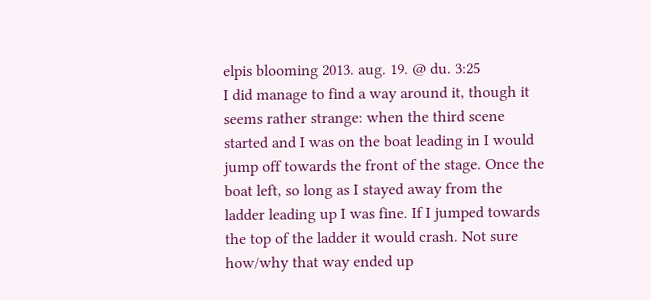elpis blooming 2013. aug. 19. @ du. 3:25
I did manage to find a way around it, though it seems rather strange: when the third scene started and I was on the boat leading in I would jump off towards the front of the stage. Once the boat left, so long as I stayed away from the ladder leading up I was fine. If I jumped towards the top of the ladder it would crash. Not sure how/why that way ended up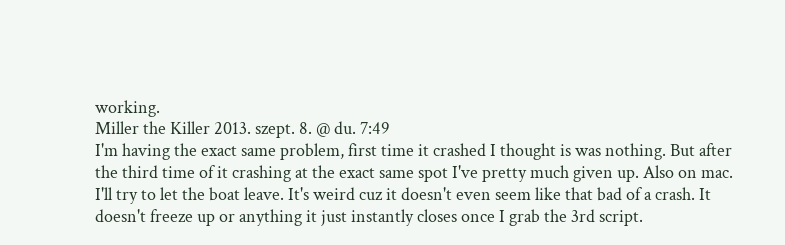working.
Miller the Killer 2013. szept. 8. @ du. 7:49
I'm having the exact same problem, first time it crashed I thought is was nothing. But after the third time of it crashing at the exact same spot I've pretty much given up. Also on mac. I'll try to let the boat leave. It's weird cuz it doesn't even seem like that bad of a crash. It doesn't freeze up or anything it just instantly closes once I grab the 3rd script.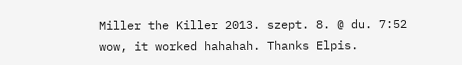Miller the Killer 2013. szept. 8. @ du. 7:52
wow, it worked hahahah. Thanks Elpis.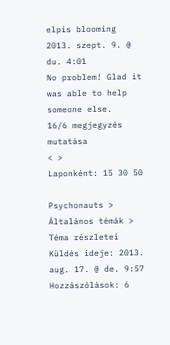elpis blooming 2013. szept. 9. @ du. 4:01
No problem! Glad it was able to help someone else.
16/6 megjegyzés mutatása
< >
Laponként: 15 30 50

Psychonauts > Általános témák > Téma részletei
Küldés ideje: 2013. aug. 17. @ de. 9:57
Hozzászólások: 6